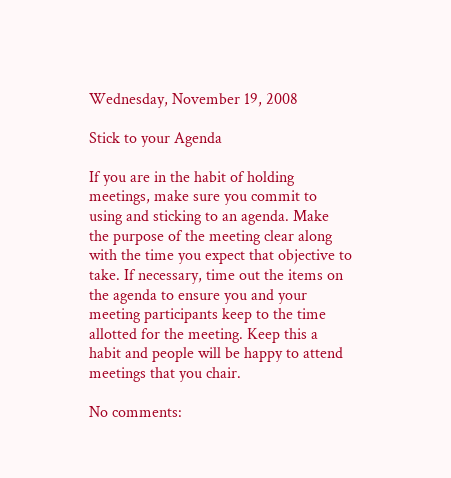Wednesday, November 19, 2008

Stick to your Agenda

If you are in the habit of holding meetings, make sure you commit to using and sticking to an agenda. Make the purpose of the meeting clear along with the time you expect that objective to take. If necessary, time out the items on the agenda to ensure you and your meeting participants keep to the time allotted for the meeting. Keep this a habit and people will be happy to attend meetings that you chair.

No comments: